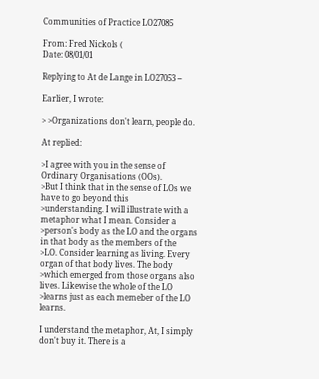Communities of Practice LO27085

From: Fred Nickols (
Date: 08/01/01

Replying to At de Lange in LO27053 --

Earlier, I wrote:

> >Organizations don't learn, people do.

At replied:

>I agree with you in the sense of Ordinary Organisations (OOs).
>But I think that in the sense of LOs we have to go beyond this
>understanding. I will illustrate with a metaphor what I mean. Consider a
>person's body as the LO and the organs in that body as the members of the
>LO. Consider learning as living. Every organ of that body lives. The body
>which emerged from those organs also lives. Likewise the whole of the LO
>learns just as each memeber of the LO learns.

I understand the metaphor, At, I simply don't buy it. There is a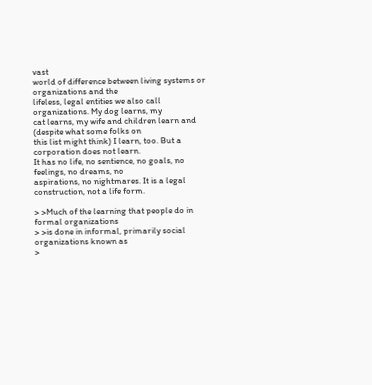vast
world of difference between living systems or organizations and the
lifeless, legal entities we also call organizations. My dog learns, my
cat learns, my wife and children learn and (despite what some folks on
this list might think) I learn, too. But a corporation does not learn.
It has no life, no sentience, no goals, no feelings, no dreams, no
aspirations, no nightmares. It is a legal construction, not a life form.

> >Much of the learning that people do in formal organizations
> >is done in informal, primarily social organizations known as
>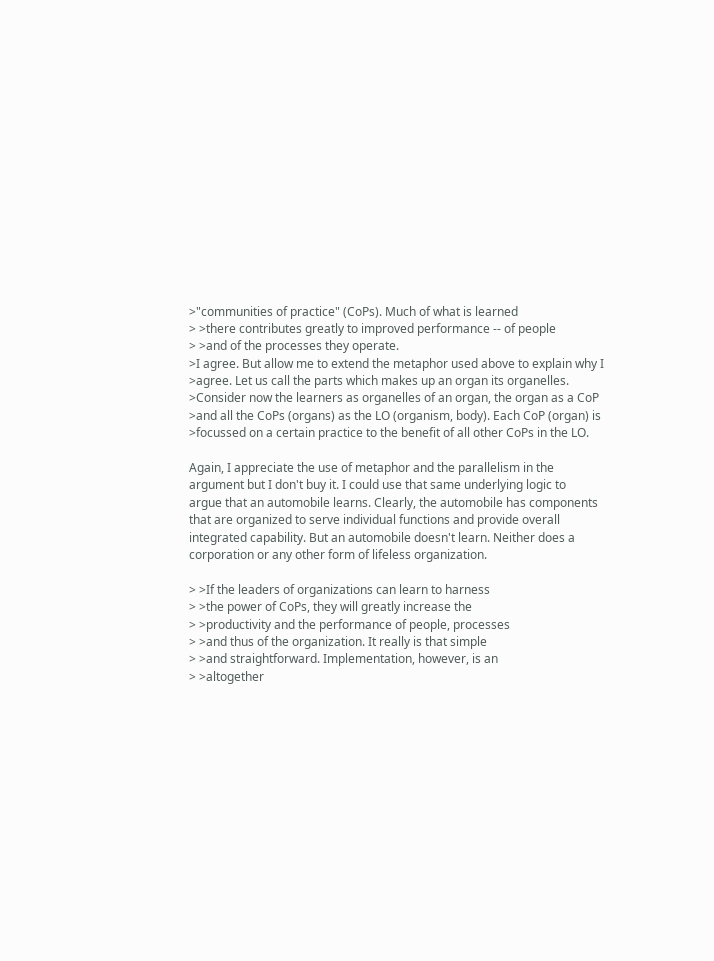>"communities of practice" (CoPs). Much of what is learned
> >there contributes greatly to improved performance -- of people
> >and of the processes they operate.
>I agree. But allow me to extend the metaphor used above to explain why I
>agree. Let us call the parts which makes up an organ its organelles.
>Consider now the learners as organelles of an organ, the organ as a CoP
>and all the CoPs (organs) as the LO (organism, body). Each CoP (organ) is
>focussed on a certain practice to the benefit of all other CoPs in the LO.

Again, I appreciate the use of metaphor and the parallelism in the
argument but I don't buy it. I could use that same underlying logic to
argue that an automobile learns. Clearly, the automobile has components
that are organized to serve individual functions and provide overall
integrated capability. But an automobile doesn't learn. Neither does a
corporation or any other form of lifeless organization.

> >If the leaders of organizations can learn to harness
> >the power of CoPs, they will greatly increase the
> >productivity and the performance of people, processes
> >and thus of the organization. It really is that simple
> >and straightforward. Implementation, however, is an
> >altogether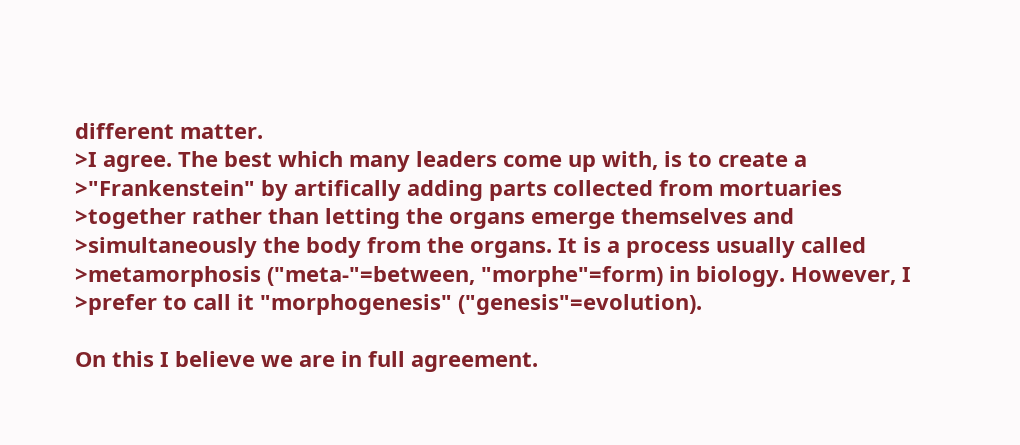different matter.
>I agree. The best which many leaders come up with, is to create a
>"Frankenstein" by artifically adding parts collected from mortuaries
>together rather than letting the organs emerge themselves and
>simultaneously the body from the organs. It is a process usually called
>metamorphosis ("meta-"=between, "morphe"=form) in biology. However, I
>prefer to call it "morphogenesis" ("genesis"=evolution).

On this I believe we are in full agreement.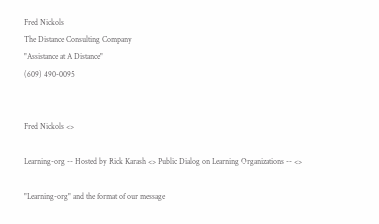Fred Nickols
The Distance Consulting Company
"Assistance at A Distance"
(609) 490-0095


Fred Nickols <>

Learning-org -- Hosted by Rick Karash <> Public Dialog on Learning Organizations -- <>

"Learning-org" and the format of our message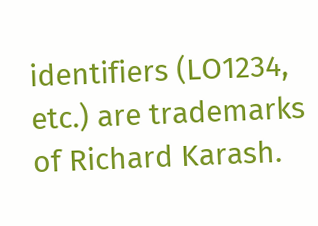identifiers (LO1234, etc.) are trademarks of Richard Karash.